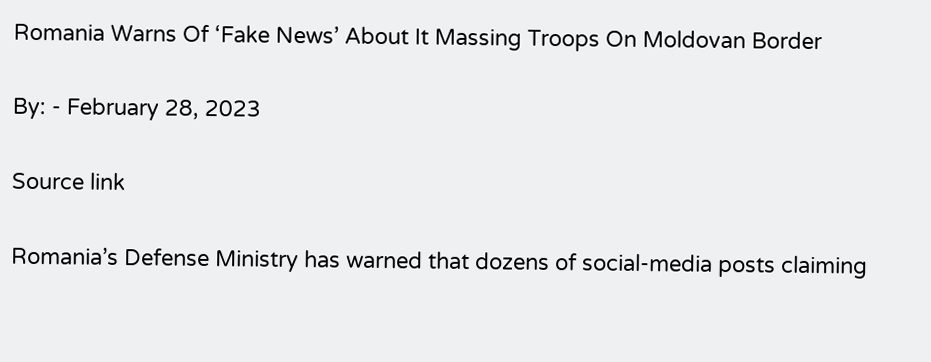Romania Warns Of ‘Fake News’ About It Massing Troops On Moldovan Border

By: - February 28, 2023

Source link

Romania’s Defense Ministry has warned that dozens of social-media posts claiming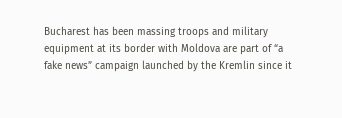Bucharest has been massing troops and military equipment at its border with Moldova are part of “a fake news” campaign launched by the Kremlin since it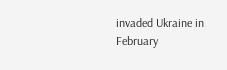invaded Ukraine in February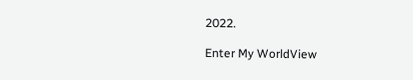2022.

Enter My WorldView